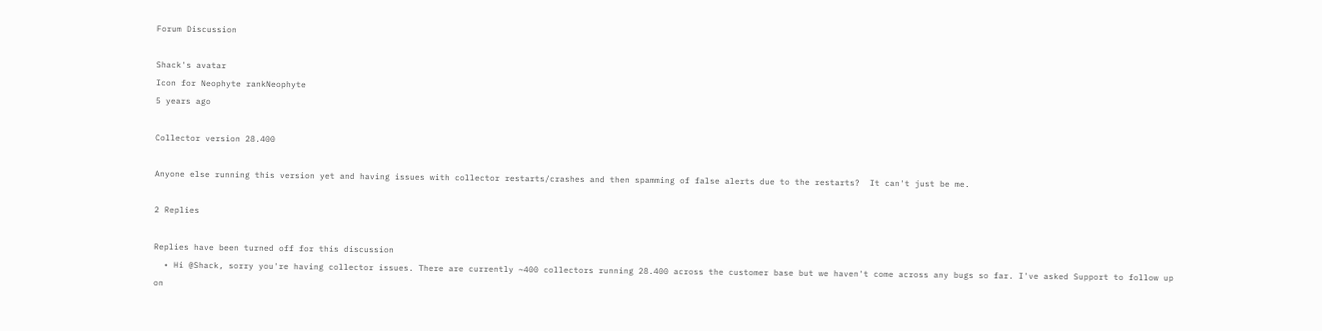Forum Discussion

Shack's avatar
Icon for Neophyte rankNeophyte
5 years ago

Collector version 28.400

Anyone else running this version yet and having issues with collector restarts/crashes and then spamming of false alerts due to the restarts?  It can't just be me.

2 Replies

Replies have been turned off for this discussion
  • Hi @Shack, sorry you're having collector issues. There are currently ~400 collectors running 28.400 across the customer base but we haven't come across any bugs so far. I've asked Support to follow up on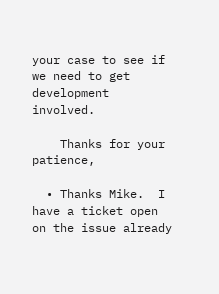your case to see if we need to get development involved.

    Thanks for your patience,

  • Thanks Mike.  I have a ticket open on the issue already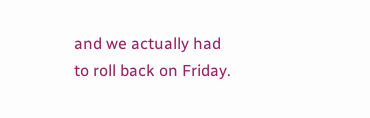and we actually had to roll back on Friday.